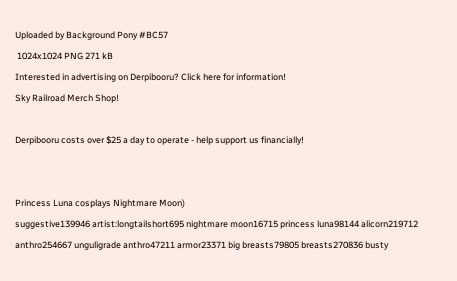Uploaded by Background Pony #BC57
 1024x1024 PNG 271 kB
Interested in advertising on Derpibooru? Click here for information!
Sky Railroad Merch Shop!

Derpibooru costs over $25 a day to operate - help support us financially!


Princess Luna cosplays Nightmare Moon)
suggestive139946 artist:longtailshort695 nightmare moon16715 princess luna98144 alicorn219712 anthro254667 unguligrade anthro47211 armor23371 big breasts79805 breasts270836 busty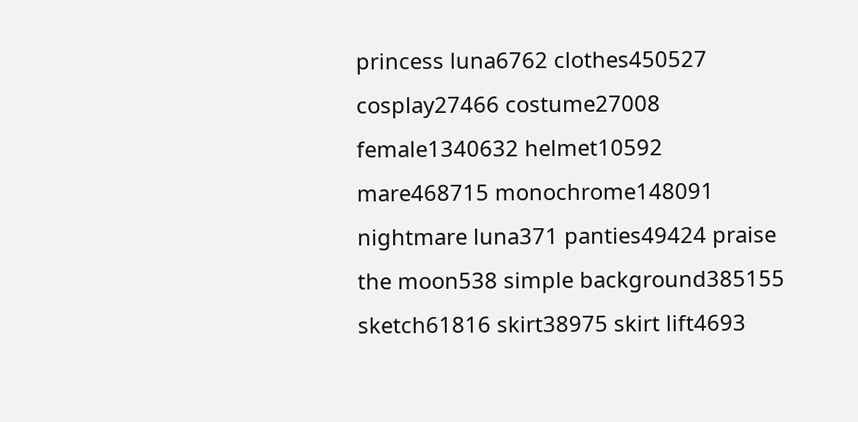princess luna6762 clothes450527 cosplay27466 costume27008 female1340632 helmet10592 mare468715 monochrome148091 nightmare luna371 panties49424 praise the moon538 simple background385155 sketch61816 skirt38975 skirt lift4693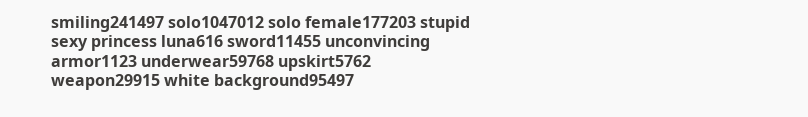smiling241497 solo1047012 solo female177203 stupid sexy princess luna616 sword11455 unconvincing armor1123 underwear59768 upskirt5762 weapon29915 white background95497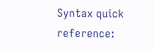Syntax quick reference: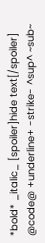*bold* _italic_ [spoiler]hide text[/spoiler] @code@ +underline+ -strike- ^sup^ ~sub~